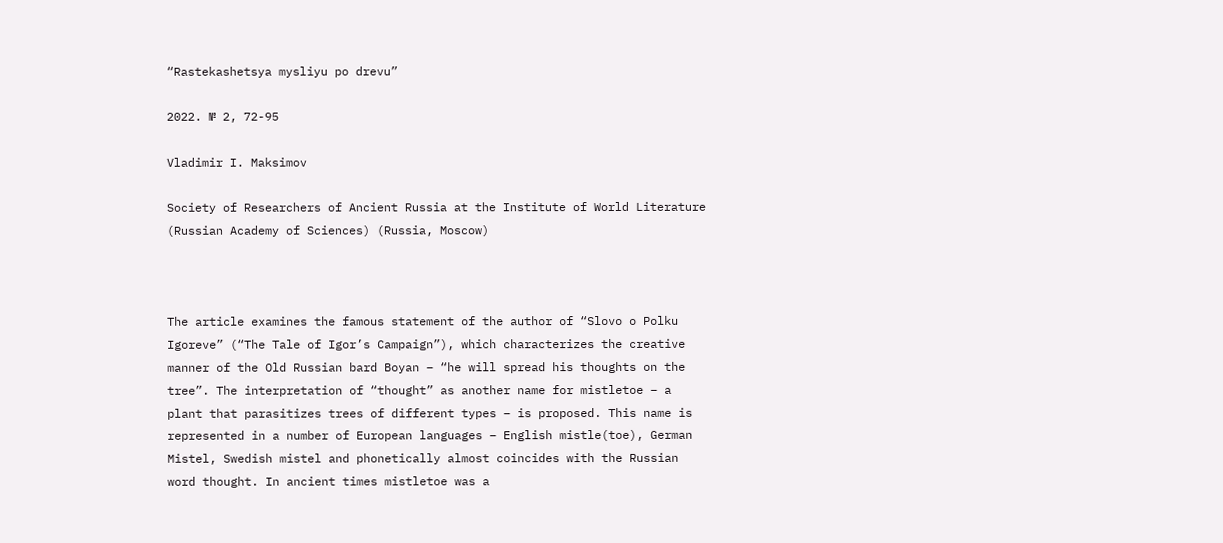“Rastekashetsya mysliyu po drevu”

2022. № 2, 72-95

Vladimir I. Maksimov

Society of Researchers of Ancient Russia at the Institute of World Literature (Russian Academy of Sciences) (Russia, Moscow)



The article examines the famous statement of the author of “Slovo o Polku Igoreve” (“The Tale of Igor’s Campaign”), which characterizes the creative manner of the Old Russian bard Boyan – “he will spread his thoughts on the tree”. The interpretation of “thought” as another name for mistletoe – a plant that parasitizes trees of different types – is proposed. This name is represented in a number of European languages – English mistle(toe), German Mistel, Swedish mistel and phonetically almost coincides with the Russian word thought. In ancient times mistletoe was a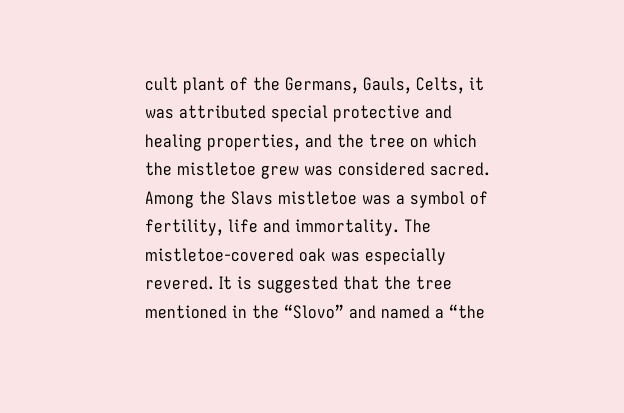cult plant of the Germans, Gauls, Celts, it was attributed special protective and healing properties, and the tree on which the mistletoe grew was considered sacred. Among the Slavs mistletoe was a symbol of fertility, life and immortality. The mistletoe-covered oak was especially revered. It is suggested that the tree mentioned in the “Slovo” and named a “the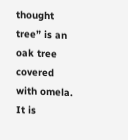thought tree” is an oak tree covered with omela. It is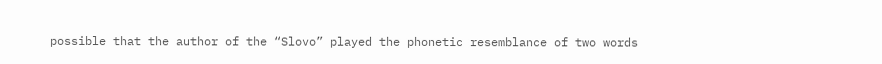possible that the author of the “Slovo” played the phonetic resemblance of two words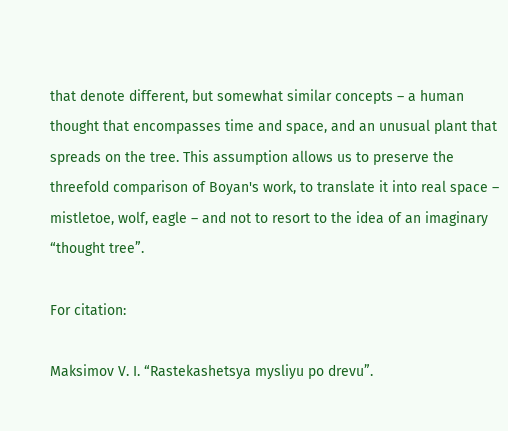that denote different, but somewhat similar concepts – a human thought that encompasses time and space, and an unusual plant that spreads on the tree. This assumption allows us to preserve the threefold comparison of Boyan's work, to translate it into real space – mistletoe, wolf, eagle – and not to resort to the idea of an imaginary “thought tree”.

For citation:

Maksimov V. I. “Rastekashetsya mysliyu po drevu”.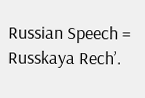Russian Speech = Russkaya Rech’.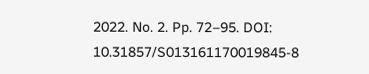2022. No. 2. Pp. 72–95. DOI: 10.31857/S013161170019845-8